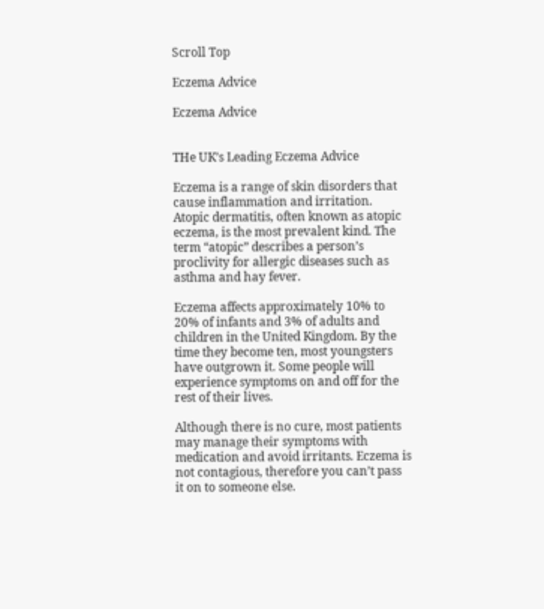Scroll Top

Eczema Advice

Eczema Advice


THe UK’s Leading Eczema Advice

Eczema is a range of skin disorders that cause inflammation and irritation. Atopic dermatitis, often known as atopic eczema, is the most prevalent kind. The term “atopic” describes a person’s proclivity for allergic diseases such as asthma and hay fever.

Eczema affects approximately 10% to 20% of infants and 3% of adults and children in the United Kingdom. By the time they become ten, most youngsters have outgrown it. Some people will experience symptoms on and off for the rest of their lives.

Although there is no cure, most patients may manage their symptoms with medication and avoid irritants. Eczema is not contagious, therefore you can’t pass it on to someone else.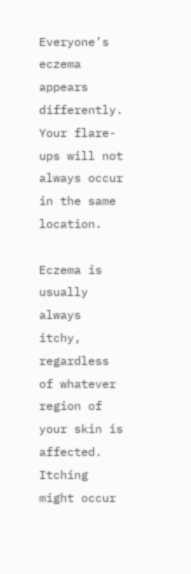Everyone’s eczema appears differently. Your flare-ups will not always occur in the same location.

Eczema is usually always itchy, regardless of whatever region of your skin is affected. Itching might occur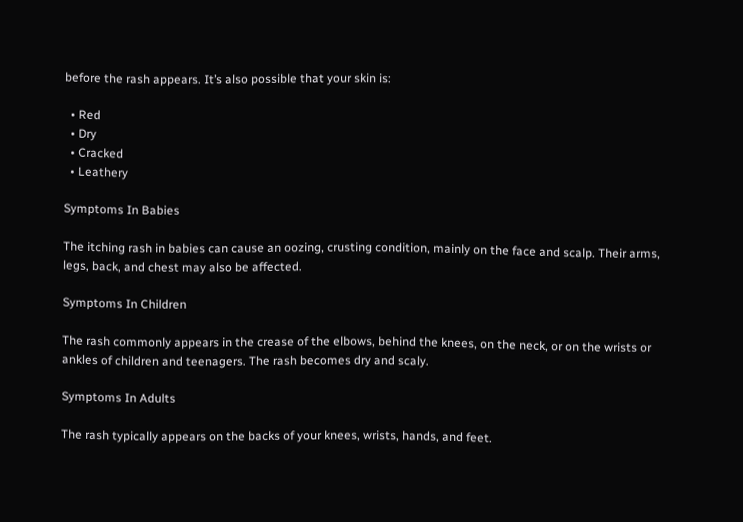before the rash appears. It’s also possible that your skin is:

  • Red
  • Dry
  • Cracked
  • Leathery

Symptoms In Babies

The itching rash in babies can cause an oozing, crusting condition, mainly on the face and scalp. Their arms, legs, back, and chest may also be affected.

Symptoms In Children

The rash commonly appears in the crease of the elbows, behind the knees, on the neck, or on the wrists or ankles of children and teenagers. The rash becomes dry and scaly.

Symptoms In Adults

The rash typically appears on the backs of your knees, wrists, hands, and feet.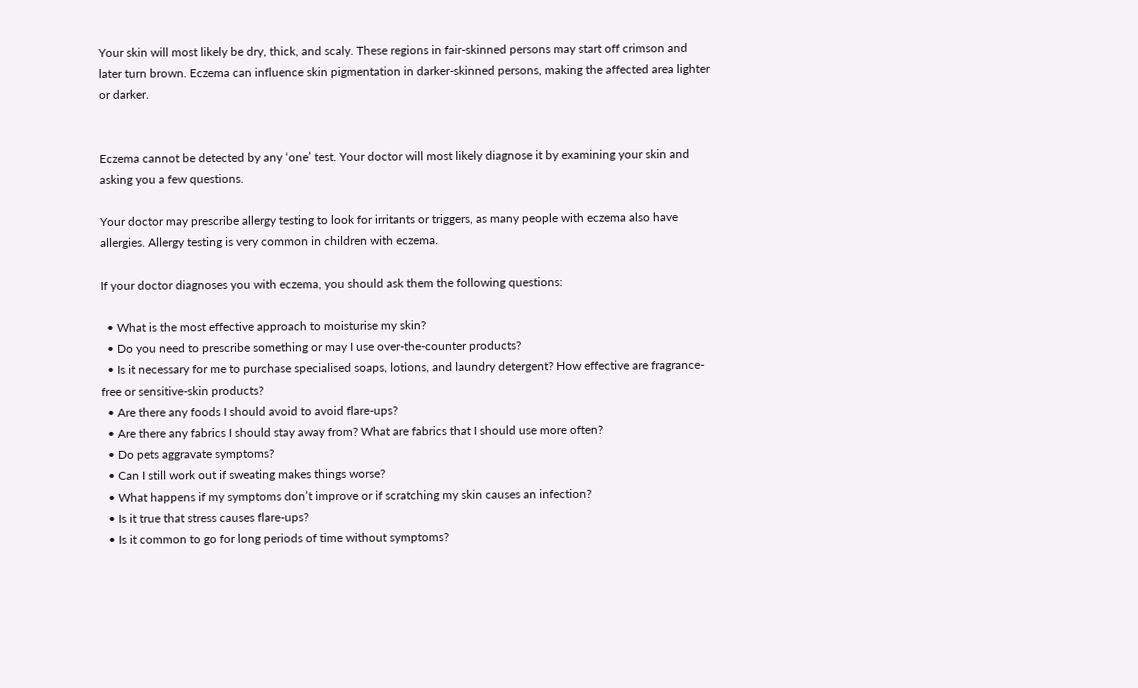Your skin will most likely be dry, thick, and scaly. These regions in fair-skinned persons may start off crimson and later turn brown. Eczema can influence skin pigmentation in darker-skinned persons, making the affected area lighter or darker.


Eczema cannot be detected by any ‘one’ test. Your doctor will most likely diagnose it by examining your skin and asking you a few questions.

Your doctor may prescribe allergy testing to look for irritants or triggers, as many people with eczema also have allergies. Allergy testing is very common in children with eczema.

If your doctor diagnoses you with eczema, you should ask them the following questions:

  • What is the most effective approach to moisturise my skin?
  • Do you need to prescribe something or may I use over-the-counter products?
  • Is it necessary for me to purchase specialised soaps, lotions, and laundry detergent? How effective are fragrance-free or sensitive-skin products?
  • Are there any foods I should avoid to avoid flare-ups?
  • Are there any fabrics I should stay away from? What are fabrics that I should use more often?
  • Do pets aggravate symptoms?
  • Can I still work out if sweating makes things worse?
  • What happens if my symptoms don’t improve or if scratching my skin causes an infection?
  • Is it true that stress causes flare-ups?
  • Is it common to go for long periods of time without symptoms?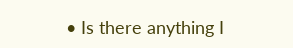• Is there anything I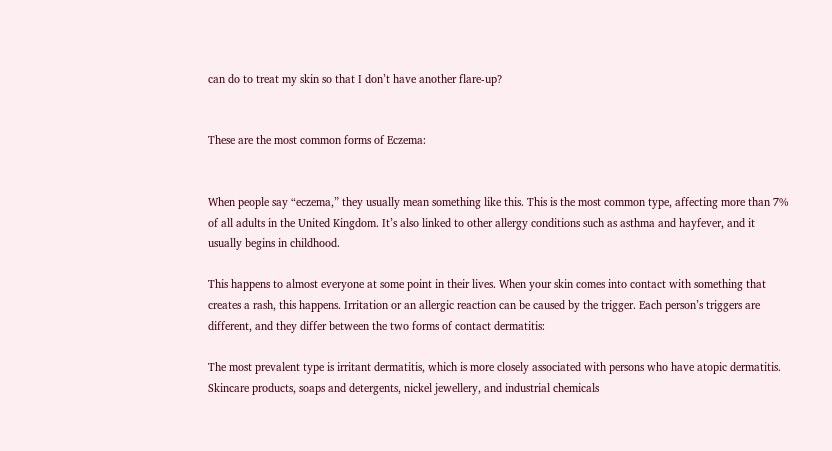can do to treat my skin so that I don’t have another flare-up?


These are the most common forms of Eczema:


When people say “eczema,” they usually mean something like this. This is the most common type, affecting more than 7% of all adults in the United Kingdom. It’s also linked to other allergy conditions such as asthma and hayfever, and it usually begins in childhood.

This happens to almost everyone at some point in their lives. When your skin comes into contact with something that creates a rash, this happens. Irritation or an allergic reaction can be caused by the trigger. Each person’s triggers are different, and they differ between the two forms of contact dermatitis:

The most prevalent type is irritant dermatitis, which is more closely associated with persons who have atopic dermatitis. Skincare products, soaps and detergents, nickel jewellery, and industrial chemicals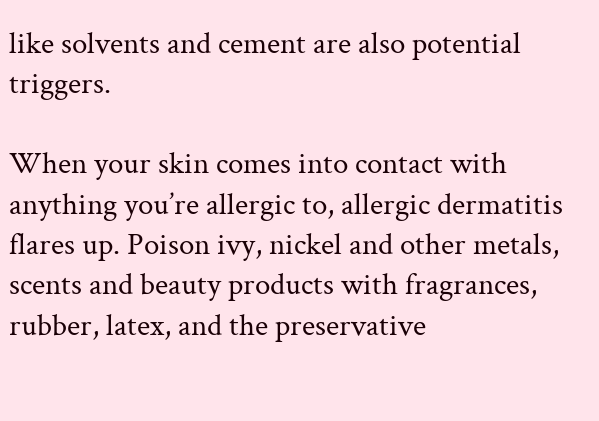like solvents and cement are also potential triggers.

When your skin comes into contact with anything you’re allergic to, allergic dermatitis flares up. Poison ivy, nickel and other metals, scents and beauty products with fragrances, rubber, latex, and the preservative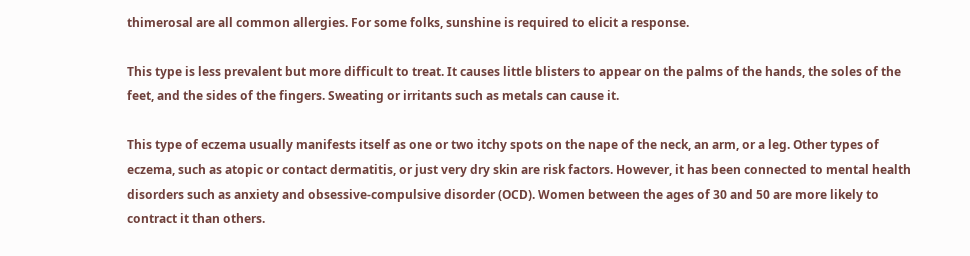thimerosal are all common allergies. For some folks, sunshine is required to elicit a response.

This type is less prevalent but more difficult to treat. It causes little blisters to appear on the palms of the hands, the soles of the feet, and the sides of the fingers. Sweating or irritants such as metals can cause it.

This type of eczema usually manifests itself as one or two itchy spots on the nape of the neck, an arm, or a leg. Other types of eczema, such as atopic or contact dermatitis, or just very dry skin are risk factors. However, it has been connected to mental health disorders such as anxiety and obsessive-compulsive disorder (OCD). Women between the ages of 30 and 50 are more likely to contract it than others.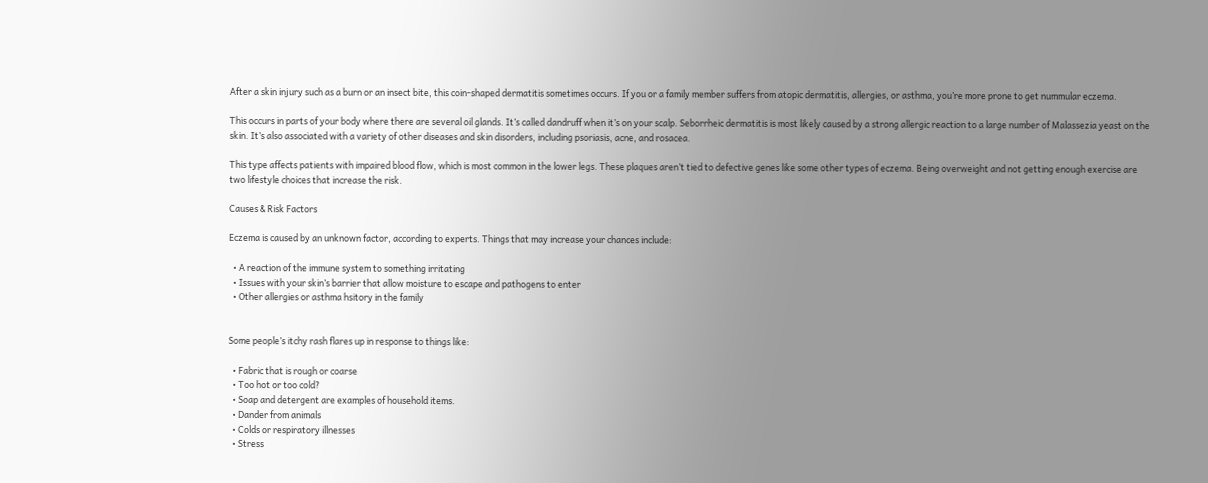After a skin injury such as a burn or an insect bite, this coin-shaped dermatitis sometimes occurs. If you or a family member suffers from atopic dermatitis, allergies, or asthma, you’re more prone to get nummular eczema.

This occurs in parts of your body where there are several oil glands. It’s called dandruff when it’s on your scalp. Seborrheic dermatitis is most likely caused by a strong allergic reaction to a large number of Malassezia yeast on the skin. It’s also associated with a variety of other diseases and skin disorders, including psoriasis, acne, and rosacea.

This type affects patients with impaired blood flow, which is most common in the lower legs. These plaques aren’t tied to defective genes like some other types of eczema. Being overweight and not getting enough exercise are two lifestyle choices that increase the risk.

Causes & Risk Factors

Eczema is caused by an unknown factor, according to experts. Things that may increase your chances include:

  • A reaction of the immune system to something irritating
  • Issues with your skin’s barrier that allow moisture to escape and pathogens to enter
  • Other allergies or asthma hsitory in the family


Some people’s itchy rash flares up in response to things like:

  • Fabric that is rough or coarse
  • Too hot or too cold?
  • Soap and detergent are examples of household items.
  • Dander from animals
  • Colds or respiratory illnesses
  • Stress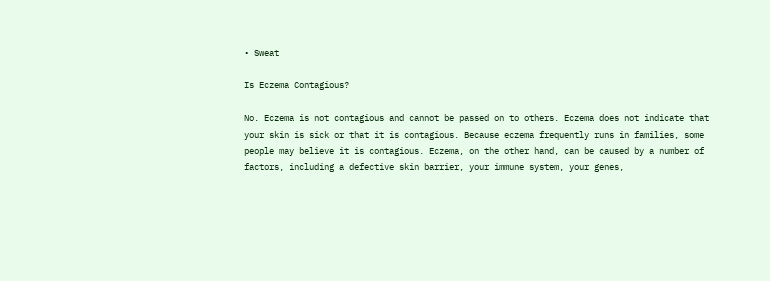• Sweat

Is Eczema Contagious?

No. Eczema is not contagious and cannot be passed on to others. Eczema does not indicate that your skin is sick or that it is contagious. Because eczema frequently runs in families, some people may believe it is contagious. Eczema, on the other hand, can be caused by a number of factors, including a defective skin barrier, your immune system, your genes,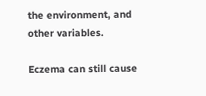the environment, and other variables.

Eczema can still cause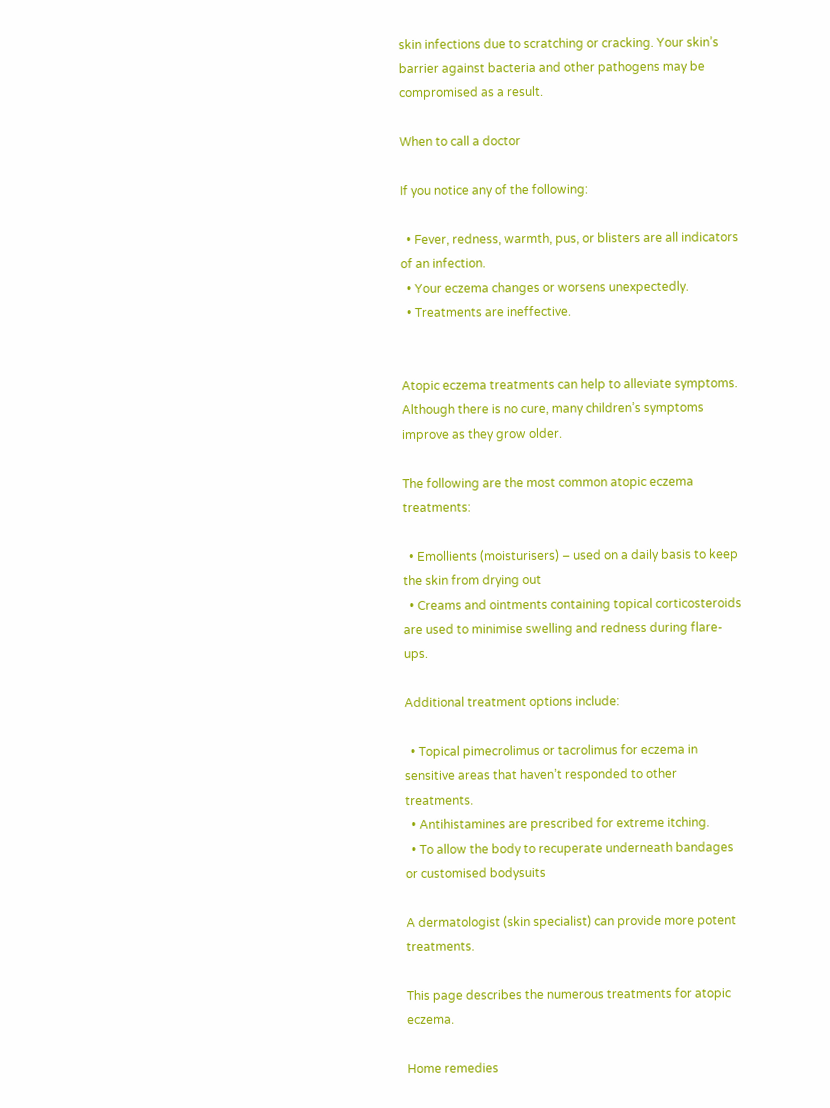skin infections due to scratching or cracking. Your skin’s barrier against bacteria and other pathogens may be compromised as a result.

When to call a doctor

If you notice any of the following:

  • Fever, redness, warmth, pus, or blisters are all indicators of an infection.
  • Your eczema changes or worsens unexpectedly.
  • Treatments are ineffective.


Atopic eczema treatments can help to alleviate symptoms. Although there is no cure, many children’s symptoms improve as they grow older.

The following are the most common atopic eczema treatments:

  • Emollients (moisturisers) – used on a daily basis to keep the skin from drying out
  • Creams and ointments containing topical corticosteroids are used to minimise swelling and redness during flare-ups.

Additional treatment options include:

  • Topical pimecrolimus or tacrolimus for eczema in sensitive areas that haven’t responded to other treatments.
  • Antihistamines are prescribed for extreme itching.
  • To allow the body to recuperate underneath bandages or customised bodysuits

A dermatologist (skin specialist) can provide more potent treatments.

This page describes the numerous treatments for atopic eczema.

Home remedies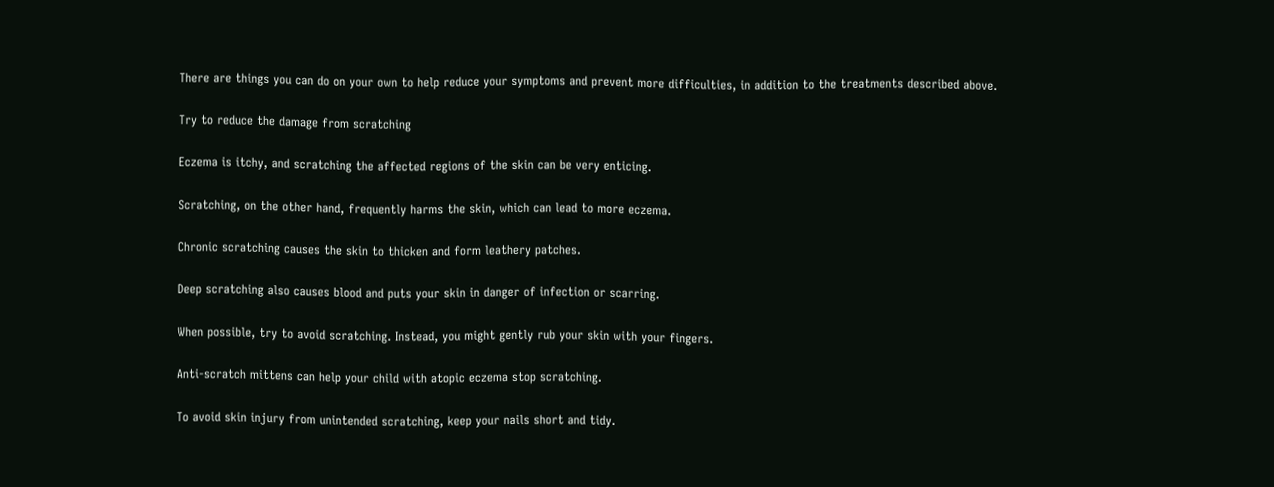There are things you can do on your own to help reduce your symptoms and prevent more difficulties, in addition to the treatments described above.

Try to reduce the damage from scratching

Eczema is itchy, and scratching the affected regions of the skin can be very enticing.

Scratching, on the other hand, frequently harms the skin, which can lead to more eczema.

Chronic scratching causes the skin to thicken and form leathery patches.

Deep scratching also causes blood and puts your skin in danger of infection or scarring.

When possible, try to avoid scratching. Instead, you might gently rub your skin with your fingers.

Anti-scratch mittens can help your child with atopic eczema stop scratching.

To avoid skin injury from unintended scratching, keep your nails short and tidy.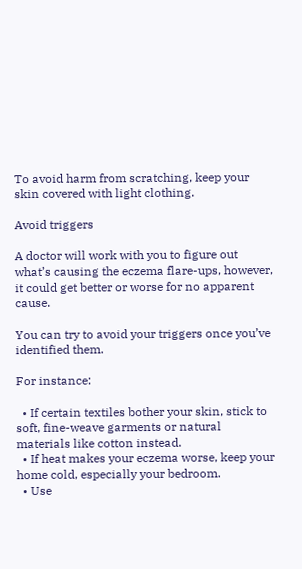To avoid harm from scratching, keep your skin covered with light clothing.

Avoid triggers

A doctor will work with you to figure out what’s causing the eczema flare-ups, however, it could get better or worse for no apparent cause.

You can try to avoid your triggers once you’ve identified them.

For instance:

  • If certain textiles bother your skin, stick to soft, fine-weave garments or natural materials like cotton instead.
  • If heat makes your eczema worse, keep your home cold, especially your bedroom.
  • Use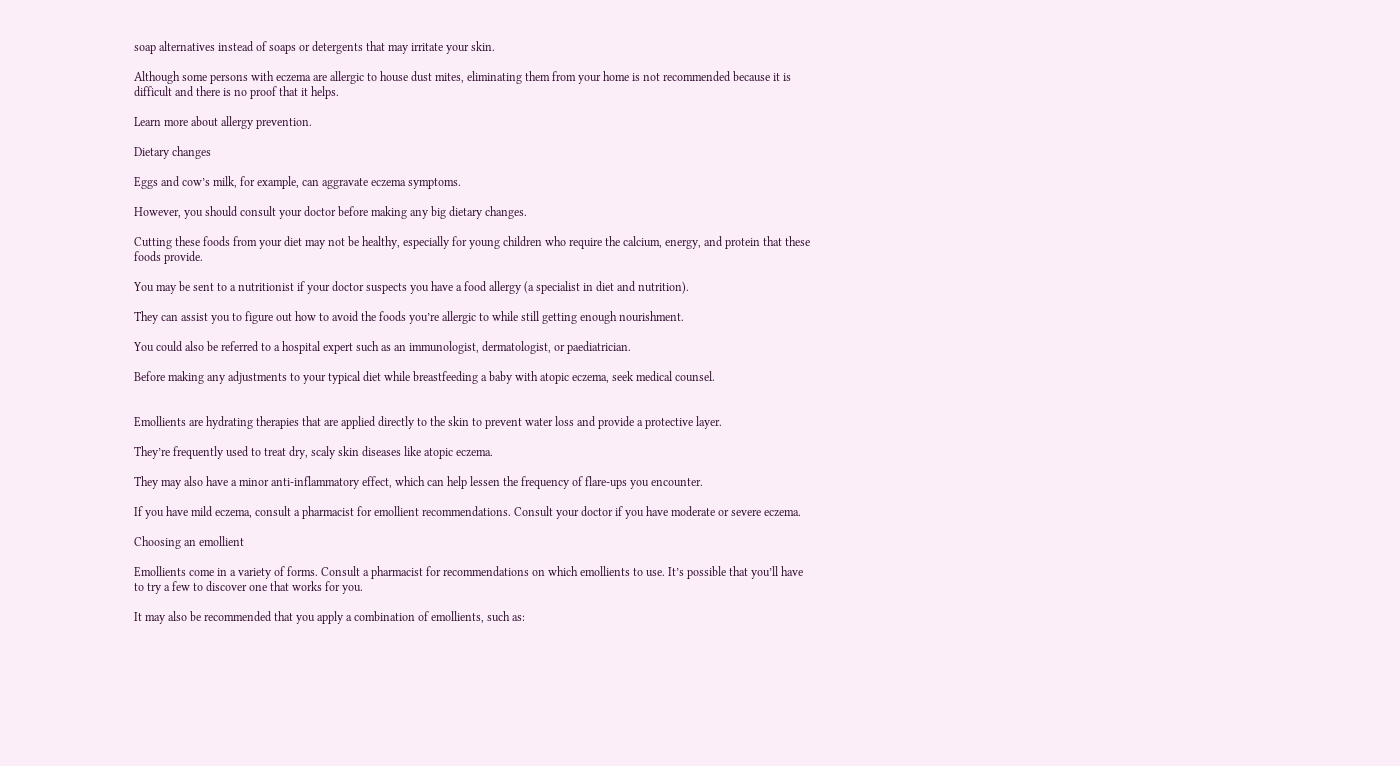soap alternatives instead of soaps or detergents that may irritate your skin.

Although some persons with eczema are allergic to house dust mites, eliminating them from your home is not recommended because it is difficult and there is no proof that it helps.

Learn more about allergy prevention.

Dietary changes

Eggs and cow’s milk, for example, can aggravate eczema symptoms.

However, you should consult your doctor before making any big dietary changes.

Cutting these foods from your diet may not be healthy, especially for young children who require the calcium, energy, and protein that these foods provide.

You may be sent to a nutritionist if your doctor suspects you have a food allergy (a specialist in diet and nutrition).

They can assist you to figure out how to avoid the foods you’re allergic to while still getting enough nourishment.

You could also be referred to a hospital expert such as an immunologist, dermatologist, or paediatrician.

Before making any adjustments to your typical diet while breastfeeding a baby with atopic eczema, seek medical counsel.


Emollients are hydrating therapies that are applied directly to the skin to prevent water loss and provide a protective layer.

They’re frequently used to treat dry, scaly skin diseases like atopic eczema.

They may also have a minor anti-inflammatory effect, which can help lessen the frequency of flare-ups you encounter.

If you have mild eczema, consult a pharmacist for emollient recommendations. Consult your doctor if you have moderate or severe eczema.

Choosing an emollient

Emollients come in a variety of forms. Consult a pharmacist for recommendations on which emollients to use. It’s possible that you’ll have to try a few to discover one that works for you.

It may also be recommended that you apply a combination of emollients, such as: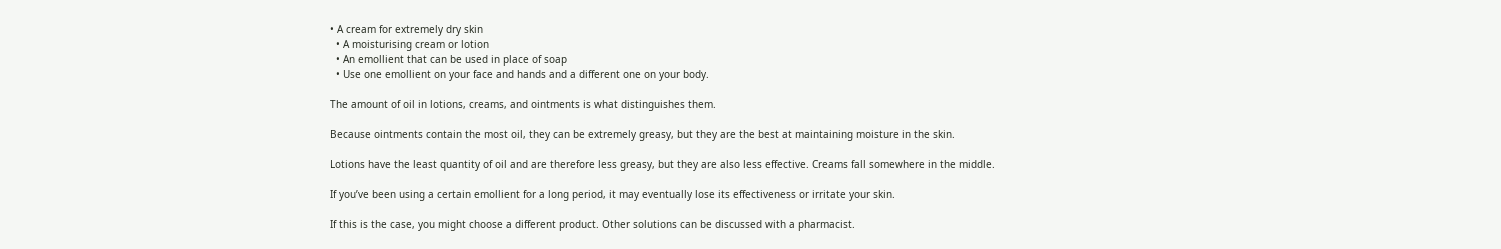• A cream for extremely dry skin
  • A moisturising cream or lotion
  • An emollient that can be used in place of soap
  • Use one emollient on your face and hands and a different one on your body.

The amount of oil in lotions, creams, and ointments is what distinguishes them.

Because ointments contain the most oil, they can be extremely greasy, but they are the best at maintaining moisture in the skin.

Lotions have the least quantity of oil and are therefore less greasy, but they are also less effective. Creams fall somewhere in the middle.

If you’ve been using a certain emollient for a long period, it may eventually lose its effectiveness or irritate your skin.

If this is the case, you might choose a different product. Other solutions can be discussed with a pharmacist.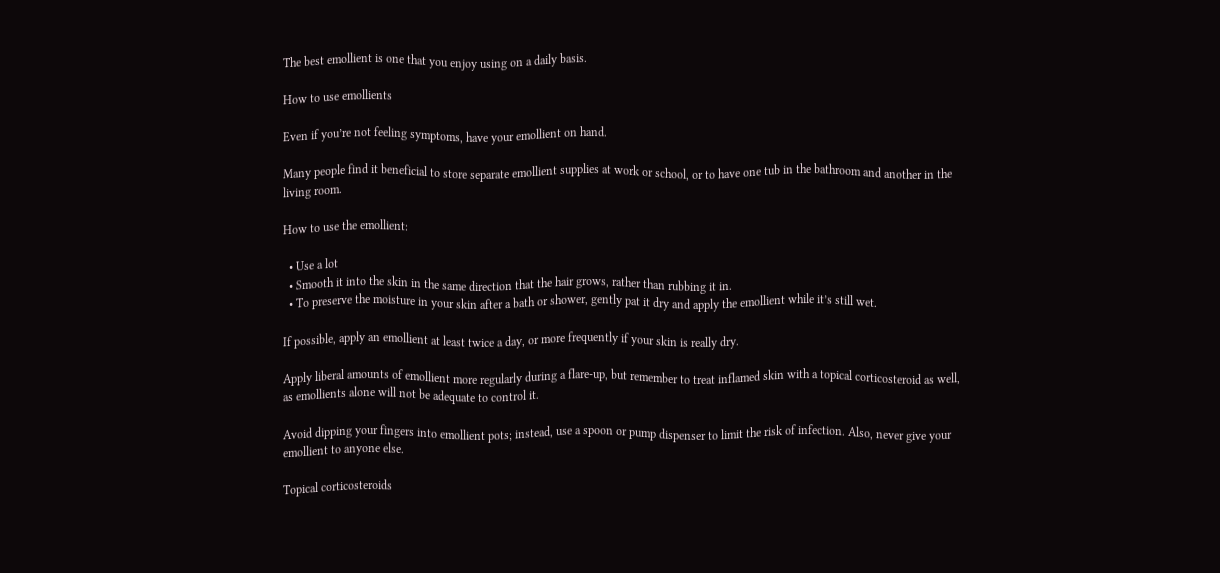The best emollient is one that you enjoy using on a daily basis.

How to use emollients

Even if you’re not feeling symptoms, have your emollient on hand.

Many people find it beneficial to store separate emollient supplies at work or school, or to have one tub in the bathroom and another in the living room.

How to use the emollient:

  • Use a lot
  • Smooth it into the skin in the same direction that the hair grows, rather than rubbing it in.
  • To preserve the moisture in your skin after a bath or shower, gently pat it dry and apply the emollient while it’s still wet.

If possible, apply an emollient at least twice a day, or more frequently if your skin is really dry.

Apply liberal amounts of emollient more regularly during a flare-up, but remember to treat inflamed skin with a topical corticosteroid as well, as emollients alone will not be adequate to control it.

Avoid dipping your fingers into emollient pots; instead, use a spoon or pump dispenser to limit the risk of infection. Also, never give your emollient to anyone else.

Topical corticosteroids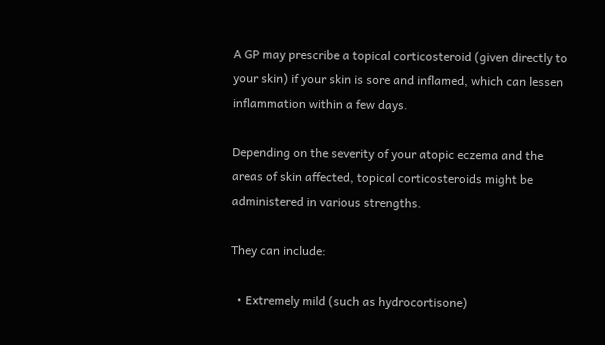A GP may prescribe a topical corticosteroid (given directly to your skin) if your skin is sore and inflamed, which can lessen inflammation within a few days.

Depending on the severity of your atopic eczema and the areas of skin affected, topical corticosteroids might be administered in various strengths.

They can include:

  • Extremely mild (such as hydrocortisone)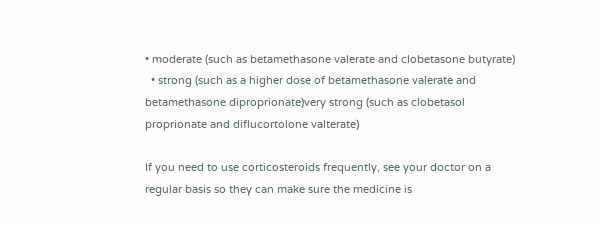• moderate (such as betamethasone valerate and clobetasone butyrate)
  • strong (such as a higher dose of betamethasone valerate and betamethasone diproprionate)very strong (such as clobetasol proprionate and diflucortolone valterate)

If you need to use corticosteroids frequently, see your doctor on a regular basis so they can make sure the medicine is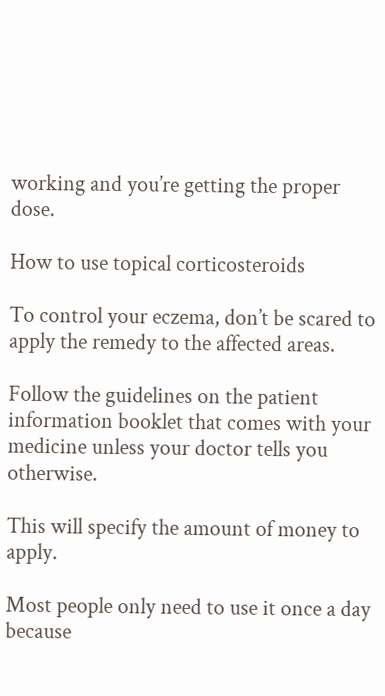working and you’re getting the proper dose.

How to use topical corticosteroids

To control your eczema, don’t be scared to apply the remedy to the affected areas.

Follow the guidelines on the patient information booklet that comes with your medicine unless your doctor tells you otherwise.

This will specify the amount of money to apply.

Most people only need to use it once a day because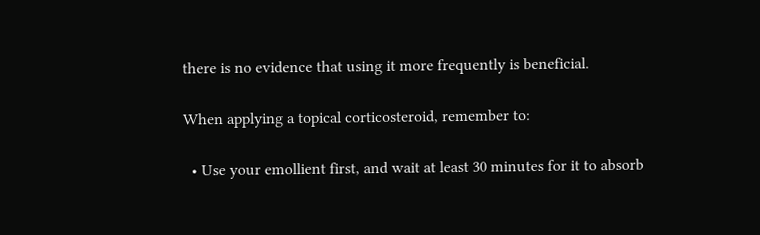there is no evidence that using it more frequently is beneficial.

When applying a topical corticosteroid, remember to:

  • Use your emollient first, and wait at least 30 minutes for it to absorb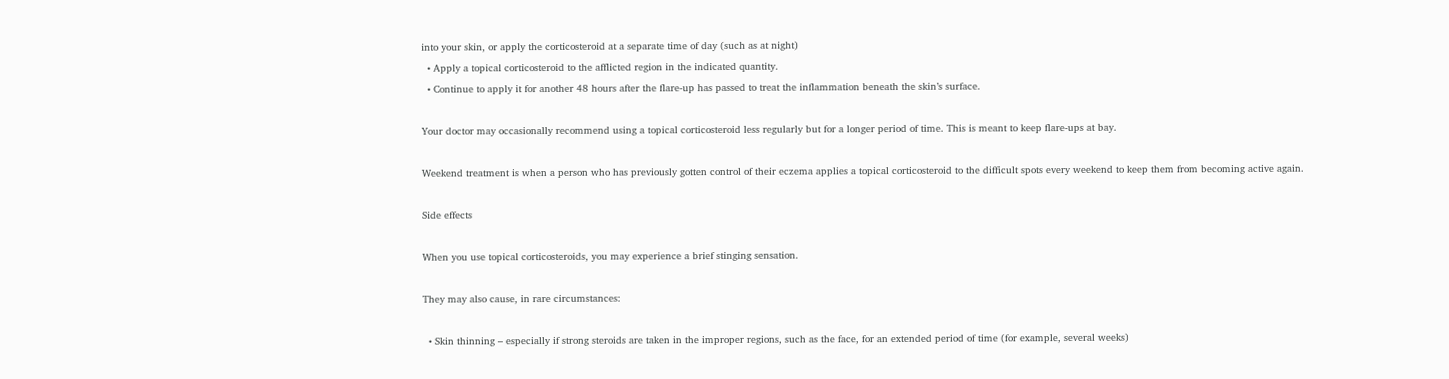into your skin, or apply the corticosteroid at a separate time of day (such as at night)
  • Apply a topical corticosteroid to the afflicted region in the indicated quantity.
  • Continue to apply it for another 48 hours after the flare-up has passed to treat the inflammation beneath the skin’s surface.

Your doctor may occasionally recommend using a topical corticosteroid less regularly but for a longer period of time. This is meant to keep flare-ups at bay.

Weekend treatment is when a person who has previously gotten control of their eczema applies a topical corticosteroid to the difficult spots every weekend to keep them from becoming active again.

Side effects

When you use topical corticosteroids, you may experience a brief stinging sensation.

They may also cause, in rare circumstances:

  • Skin thinning – especially if strong steroids are taken in the improper regions, such as the face, for an extended period of time (for example, several weeks)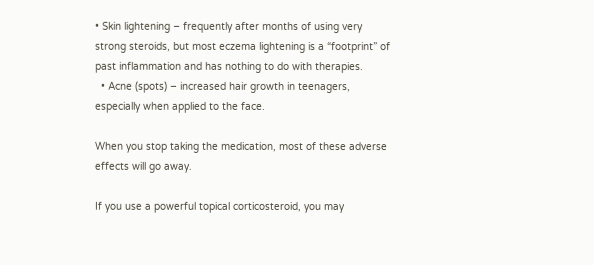• Skin lightening – frequently after months of using very strong steroids, but most eczema lightening is a “footprint” of past inflammation and has nothing to do with therapies.
  • Acne (spots) – increased hair growth in teenagers, especially when applied to the face.

When you stop taking the medication, most of these adverse effects will go away.

If you use a powerful topical corticosteroid, you may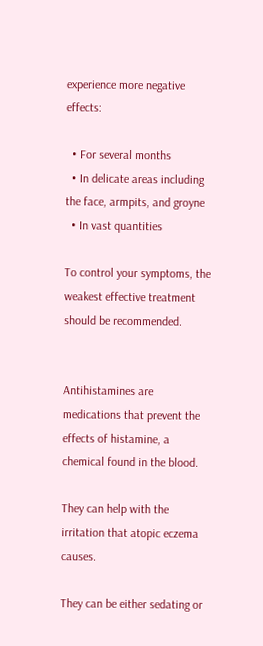experience more negative effects:

  • For several months
  • In delicate areas including the face, armpits, and groyne
  • In vast quantities

To control your symptoms, the weakest effective treatment should be recommended.


Antihistamines are medications that prevent the effects of histamine, a chemical found in the blood.

They can help with the irritation that atopic eczema causes.

They can be either sedating or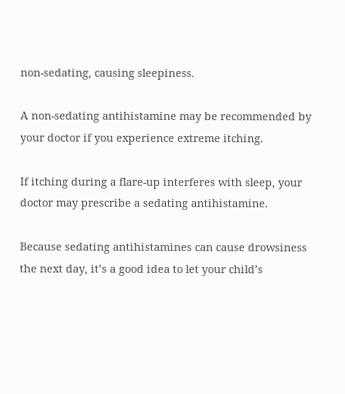non-sedating, causing sleepiness.

A non-sedating antihistamine may be recommended by your doctor if you experience extreme itching.

If itching during a flare-up interferes with sleep, your doctor may prescribe a sedating antihistamine.

Because sedating antihistamines can cause drowsiness the next day, it’s a good idea to let your child’s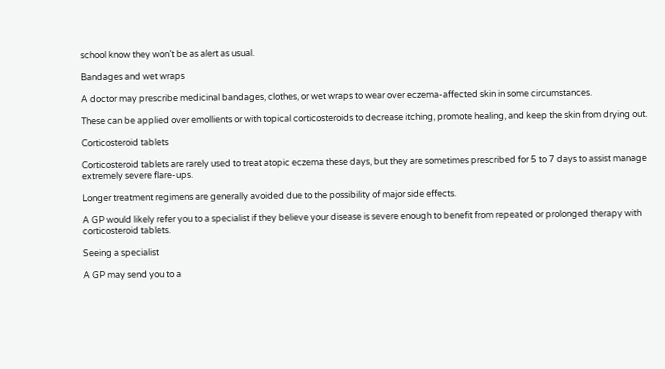school know they won’t be as alert as usual.

Bandages and wet wraps

A doctor may prescribe medicinal bandages, clothes, or wet wraps to wear over eczema-affected skin in some circumstances.

These can be applied over emollients or with topical corticosteroids to decrease itching, promote healing, and keep the skin from drying out.

Corticosteroid tablets

Corticosteroid tablets are rarely used to treat atopic eczema these days, but they are sometimes prescribed for 5 to 7 days to assist manage extremely severe flare-ups.

Longer treatment regimens are generally avoided due to the possibility of major side effects.

A GP would likely refer you to a specialist if they believe your disease is severe enough to benefit from repeated or prolonged therapy with corticosteroid tablets.

Seeing a specialist

A GP may send you to a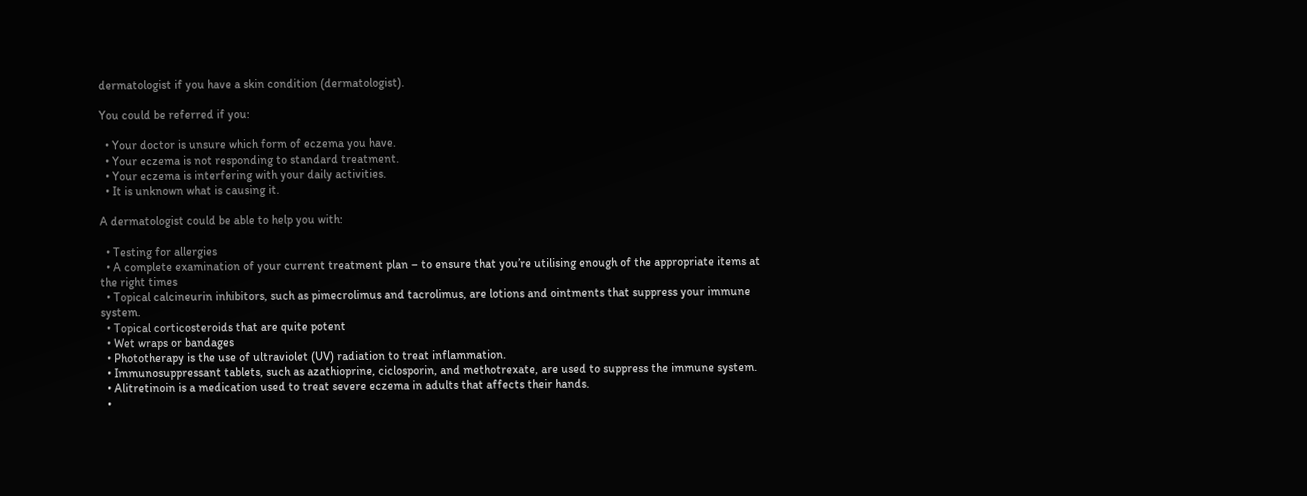dermatologist if you have a skin condition (dermatologist).

You could be referred if you:

  • Your doctor is unsure which form of eczema you have.
  • Your eczema is not responding to standard treatment.
  • Your eczema is interfering with your daily activities.
  • It is unknown what is causing it.

A dermatologist could be able to help you with:

  • Testing for allergies
  • A complete examination of your current treatment plan – to ensure that you’re utilising enough of the appropriate items at the right times
  • Topical calcineurin inhibitors, such as pimecrolimus and tacrolimus, are lotions and ointments that suppress your immune system.
  • Topical corticosteroids that are quite potent
  • Wet wraps or bandages
  • Phototherapy is the use of ultraviolet (UV) radiation to treat inflammation.
  • Immunosuppressant tablets, such as azathioprine, ciclosporin, and methotrexate, are used to suppress the immune system.
  • Alitretinoin is a medication used to treat severe eczema in adults that affects their hands.
  •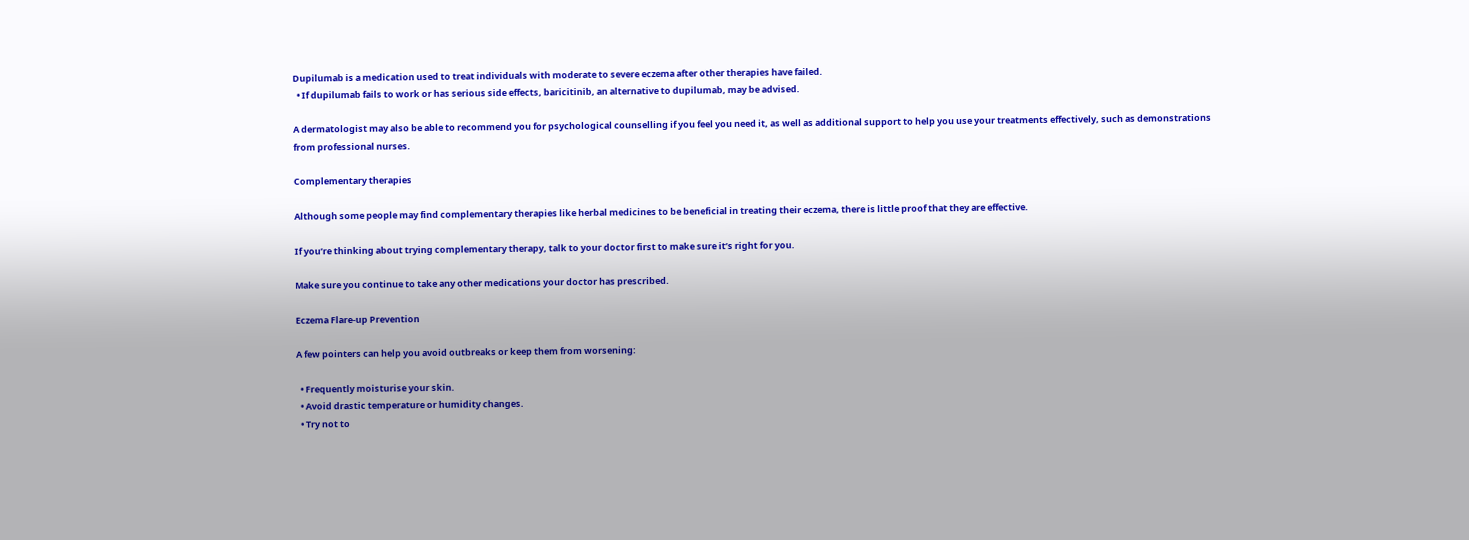Dupilumab is a medication used to treat individuals with moderate to severe eczema after other therapies have failed.
  • If dupilumab fails to work or has serious side effects, baricitinib, an alternative to dupilumab, may be advised.

A dermatologist may also be able to recommend you for psychological counselling if you feel you need it, as well as additional support to help you use your treatments effectively, such as demonstrations from professional nurses.

Complementary therapies

Although some people may find complementary therapies like herbal medicines to be beneficial in treating their eczema, there is little proof that they are effective.

If you’re thinking about trying complementary therapy, talk to your doctor first to make sure it’s right for you.

Make sure you continue to take any other medications your doctor has prescribed.

Eczema Flare-up Prevention

A few pointers can help you avoid outbreaks or keep them from worsening:

  • Frequently moisturise your skin.
  • Avoid drastic temperature or humidity changes.
  • Try not to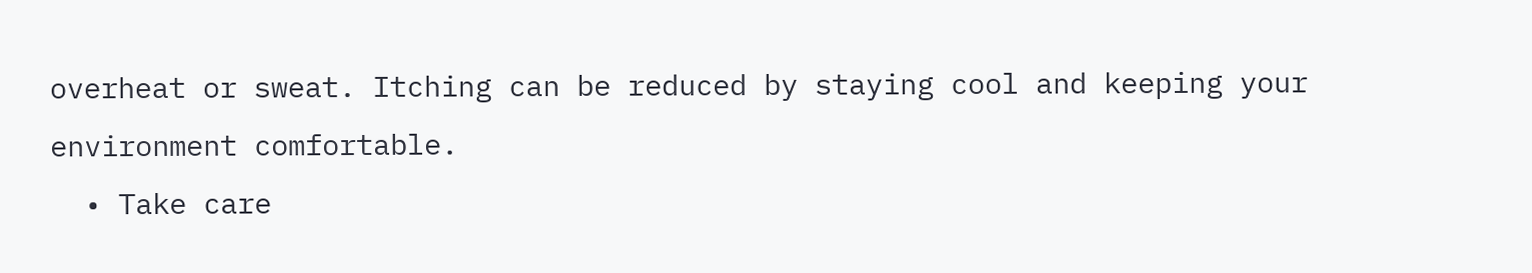overheat or sweat. Itching can be reduced by staying cool and keeping your environment comfortable.
  • Take care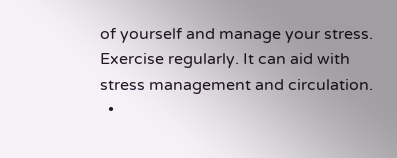of yourself and manage your stress. Exercise regularly. It can aid with stress management and circulation.
  •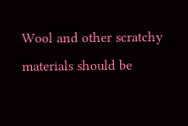Wool and other scratchy materials should be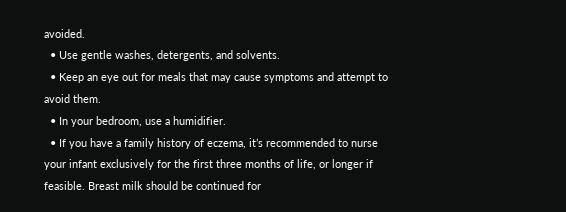avoided.
  • Use gentle washes, detergents, and solvents.
  • Keep an eye out for meals that may cause symptoms and attempt to avoid them.
  • In your bedroom, use a humidifier.
  • If you have a family history of eczema, it’s recommended to nurse your infant exclusively for the first three months of life, or longer if feasible. Breast milk should be continued for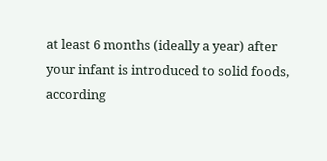at least 6 months (ideally a year) after your infant is introduced to solid foods, according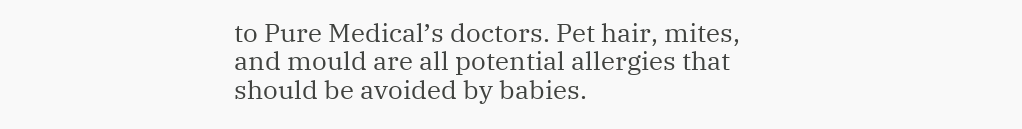to Pure Medical’s doctors. Pet hair, mites, and mould are all potential allergies that should be avoided by babies.